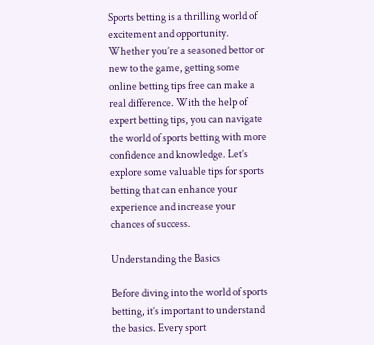Sports betting is a thrilling world of excitement and opportunity. Whether you’re a seasoned bettor or new to the game, getting some online betting tips free can make a real difference. With the help of expert betting tips, you can navigate the world of sports betting with more confidence and knowledge. Let’s explore some valuable tips for sports betting that can enhance your experience and increase your chances of success.

Understanding the Basics

Before diving into the world of sports betting, it’s important to understand the basics. Every sport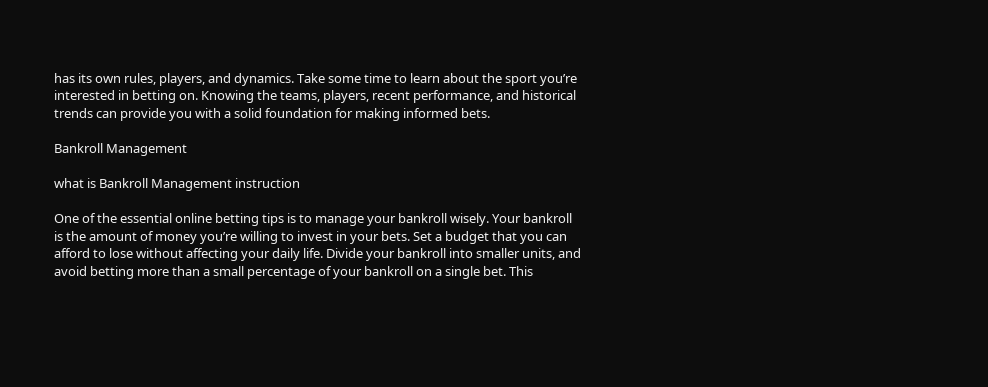has its own rules, players, and dynamics. Take some time to learn about the sport you’re interested in betting on. Knowing the teams, players, recent performance, and historical trends can provide you with a solid foundation for making informed bets.

Bankroll Management

what is Bankroll Management instruction

One of the essential online betting tips is to manage your bankroll wisely. Your bankroll is the amount of money you’re willing to invest in your bets. Set a budget that you can afford to lose without affecting your daily life. Divide your bankroll into smaller units, and avoid betting more than a small percentage of your bankroll on a single bet. This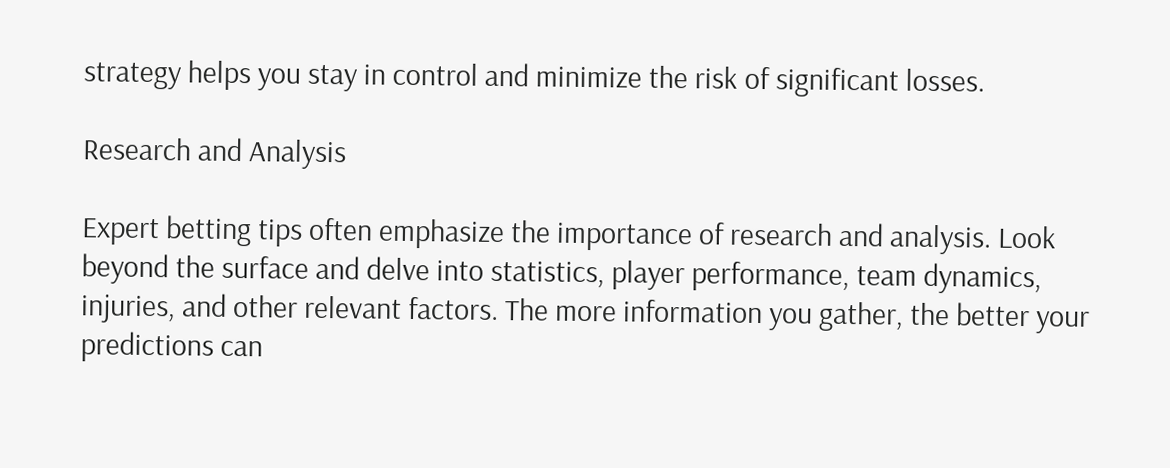strategy helps you stay in control and minimize the risk of significant losses.

Research and Analysis

Expert betting tips often emphasize the importance of research and analysis. Look beyond the surface and delve into statistics, player performance, team dynamics, injuries, and other relevant factors. The more information you gather, the better your predictions can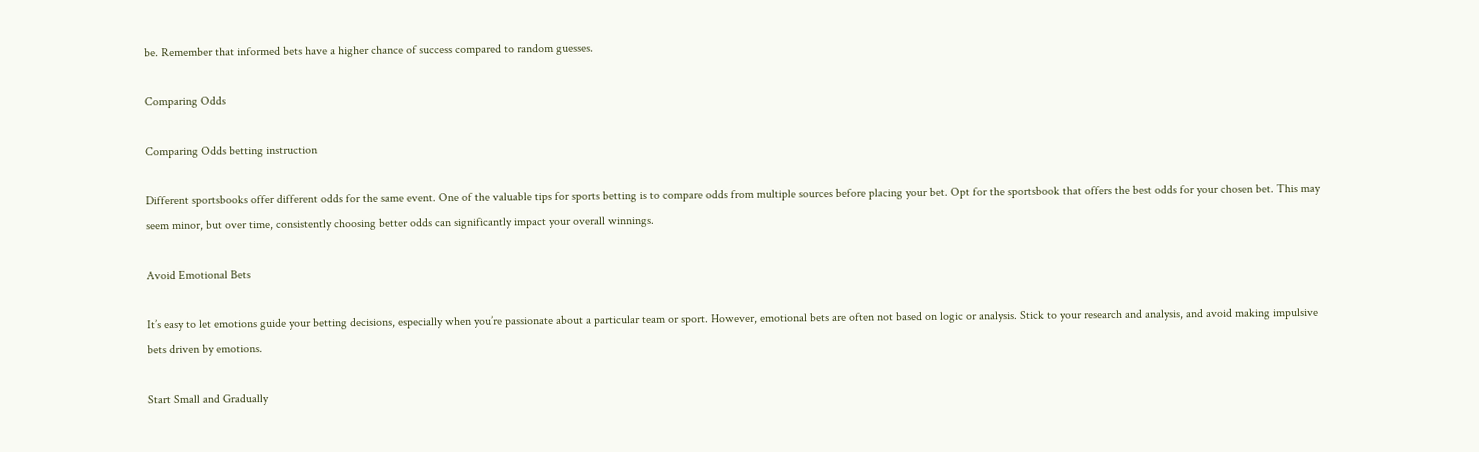be. Remember that informed bets have a higher chance of success compared to random guesses.

Comparing Odds

Comparing Odds betting instruction

Different sportsbooks offer different odds for the same event. One of the valuable tips for sports betting is to compare odds from multiple sources before placing your bet. Opt for the sportsbook that offers the best odds for your chosen bet. This may seem minor, but over time, consistently choosing better odds can significantly impact your overall winnings.

Avoid Emotional Bets

It’s easy to let emotions guide your betting decisions, especially when you’re passionate about a particular team or sport. However, emotional bets are often not based on logic or analysis. Stick to your research and analysis, and avoid making impulsive bets driven by emotions.

Start Small and Gradually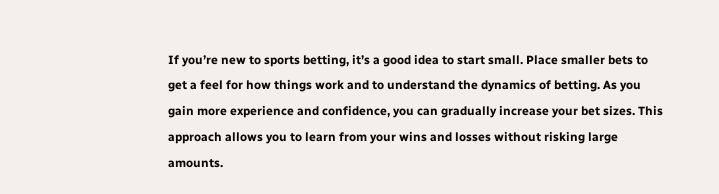If you’re new to sports betting, it’s a good idea to start small. Place smaller bets to get a feel for how things work and to understand the dynamics of betting. As you gain more experience and confidence, you can gradually increase your bet sizes. This approach allows you to learn from your wins and losses without risking large amounts.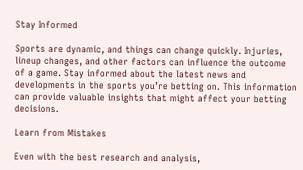Stay Informed

Sports are dynamic, and things can change quickly. Injuries, lineup changes, and other factors can influence the outcome of a game. Stay informed about the latest news and developments in the sports you’re betting on. This information can provide valuable insights that might affect your betting decisions.

Learn from Mistakes

Even with the best research and analysis,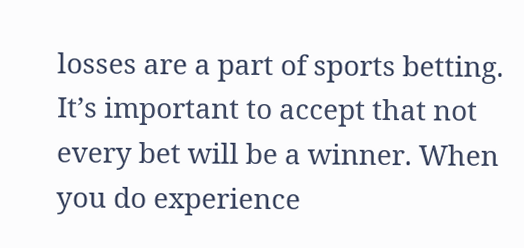losses are a part of sports betting. It’s important to accept that not every bet will be a winner. When you do experience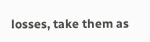losses, take them as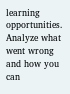learning opportunities. Analyze what went wrong and how you can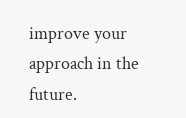improve your approach in the future.